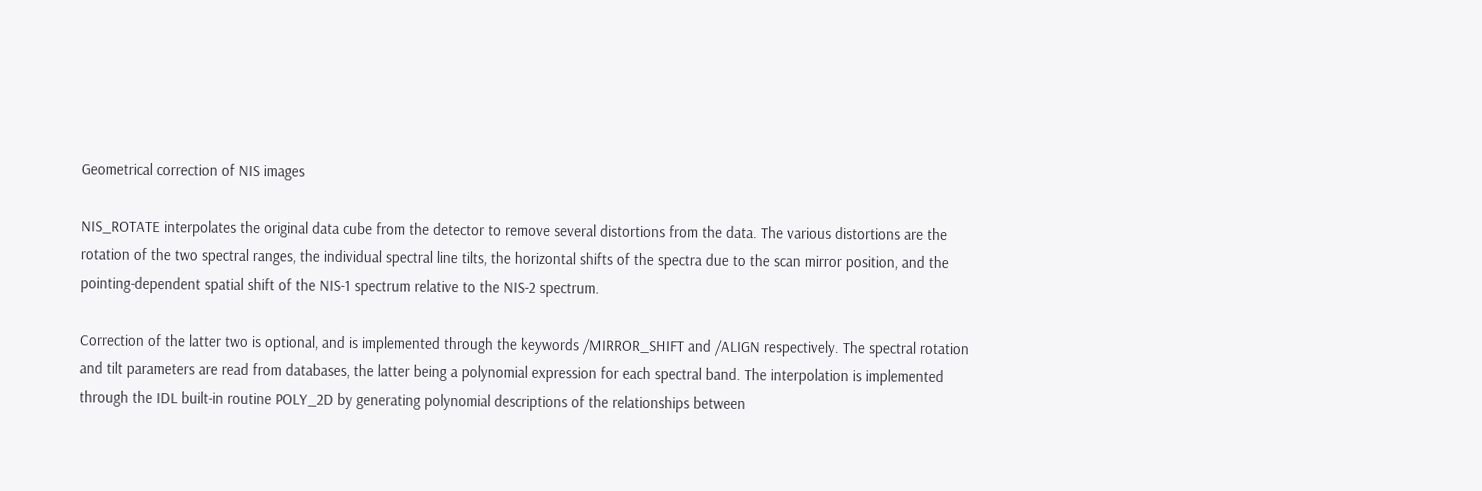Geometrical correction of NIS images

NIS_ROTATE interpolates the original data cube from the detector to remove several distortions from the data. The various distortions are the rotation of the two spectral ranges, the individual spectral line tilts, the horizontal shifts of the spectra due to the scan mirror position, and the pointing-dependent spatial shift of the NIS-1 spectrum relative to the NIS-2 spectrum.

Correction of the latter two is optional, and is implemented through the keywords /MIRROR_SHIFT and /ALIGN respectively. The spectral rotation and tilt parameters are read from databases, the latter being a polynomial expression for each spectral band. The interpolation is implemented through the IDL built-in routine POLY_2D by generating polynomial descriptions of the relationships between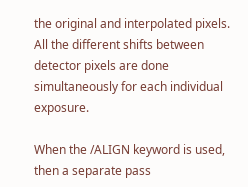the original and interpolated pixels. All the different shifts between detector pixels are done simultaneously for each individual exposure.

When the /ALIGN keyword is used, then a separate pass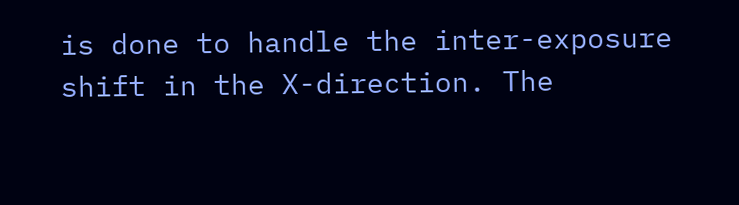is done to handle the inter-exposure shift in the X-direction. The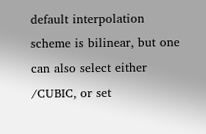default interpolation scheme is bilinear, but one can also select either /CUBIC, or set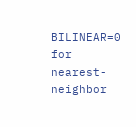BILINEAR=0 for nearest-neighbor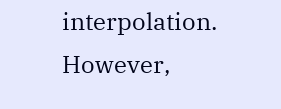interpolation. However,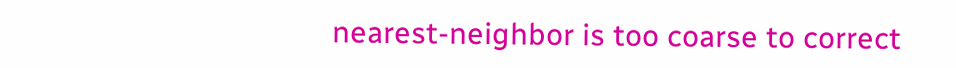nearest-neighbor is too coarse to correct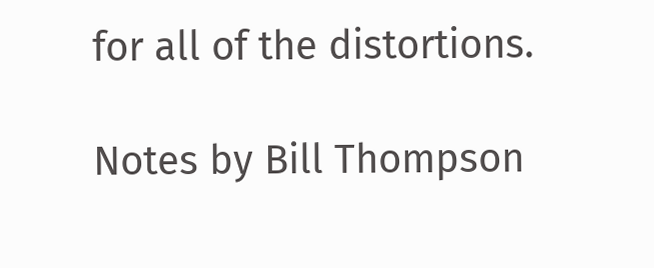for all of the distortions.

Notes by Bill Thompson